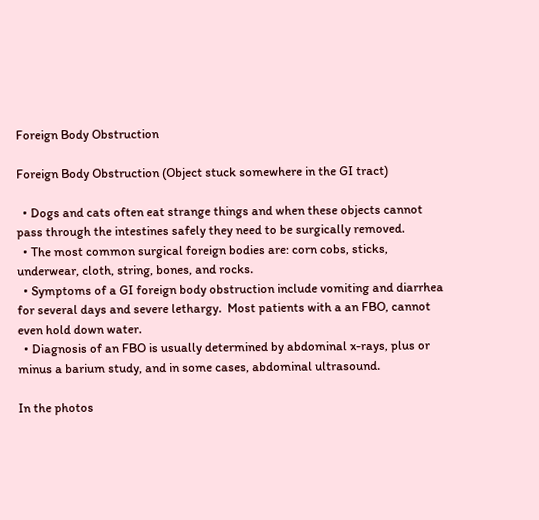Foreign Body Obstruction

Foreign Body Obstruction (Object stuck somewhere in the GI tract)

  • Dogs and cats often eat strange things and when these objects cannot pass through the intestines safely they need to be surgically removed.
  • The most common surgical foreign bodies are: corn cobs, sticks, underwear, cloth, string, bones, and rocks.
  • Symptoms of a GI foreign body obstruction include vomiting and diarrhea for several days and severe lethargy.  Most patients with a an FBO, cannot even hold down water.
  • Diagnosis of an FBO is usually determined by abdominal x-rays, plus or minus a barium study, and in some cases, abdominal ultrasound.

In the photos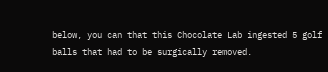below, you can that this Chocolate Lab ingested 5 golf balls that had to be surgically removed.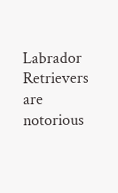Labrador Retrievers are notorious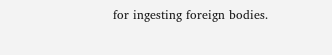for ingesting foreign bodies.